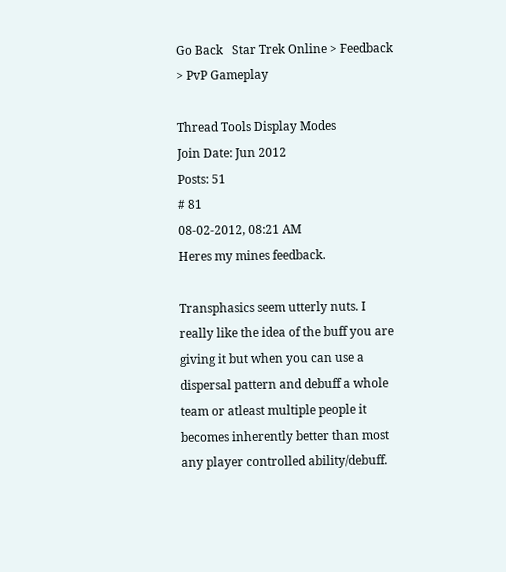Go Back   Star Trek Online > Feedback > PvP Gameplay

Thread Tools Display Modes
Join Date: Jun 2012
Posts: 51
# 81
08-02-2012, 08:21 AM
Heres my mines feedback.

Transphasics seem utterly nuts. I really like the idea of the buff you are giving it but when you can use a dispersal pattern and debuff a whole team or atleast multiple people it becomes inherently better than most any player controlled ability/debuff.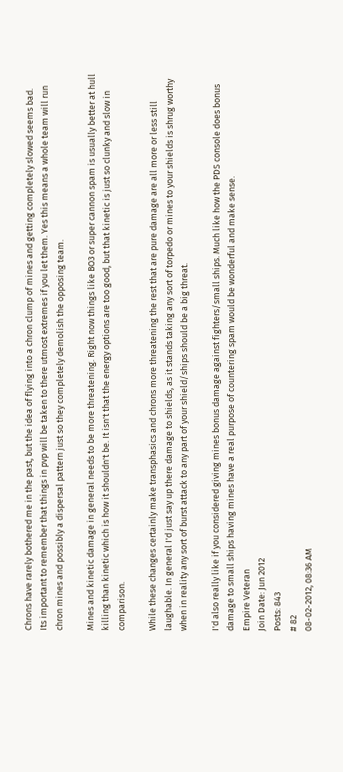Chrons have rarely bothered me in the past, but the idea of flying into a chron clump of mines and getting completely slowed seems bad.
Its important to remember that things in pvp will be taken to there utmost extremes if you let them. Yes this means a whole team will run chron mines and possibly a dispersal pattern just so they completely demolish the opposing team.

Mines and kinetic damage in general needs to be more threatening. Right now things like BO3 or super cannon spam is usually better at hull killing than kinetic which is how it shouldn't be. It isn't that the energy options are too good, but that kinetic is just so clunky and slow in comparison.

While these changes certainly make transphasics and chrons more threatening the rest that are pure damage are all more or less still laughable. In general I'd just say up there damage to shields, as it stands taking any sort of torpedo or mines to your shields is shrug worthy when in reality any sort of burst attack to any part of your shield/ships should be a big threat.

I'd also really like if you considered giving mines bonus damage against fighters/small ships. Much like how the PDS console does bonus damage to small ships having mines have a real purpose of countering spam would be wonderful and make sense.
Empire Veteran
Join Date: Jun 2012
Posts: 843
# 82
08-02-2012, 08:36 AM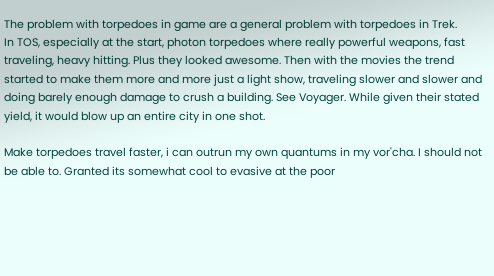The problem with torpedoes in game are a general problem with torpedoes in Trek.
In TOS, especially at the start, photon torpedoes where really powerful weapons, fast traveling, heavy hitting. Plus they looked awesome. Then with the movies the trend started to make them more and more just a light show, traveling slower and slower and doing barely enough damage to crush a building. See Voyager. While given their stated yield, it would blow up an entire city in one shot.

Make torpedoes travel faster, i can outrun my own quantums in my vor'cha. I should not be able to. Granted its somewhat cool to evasive at the poor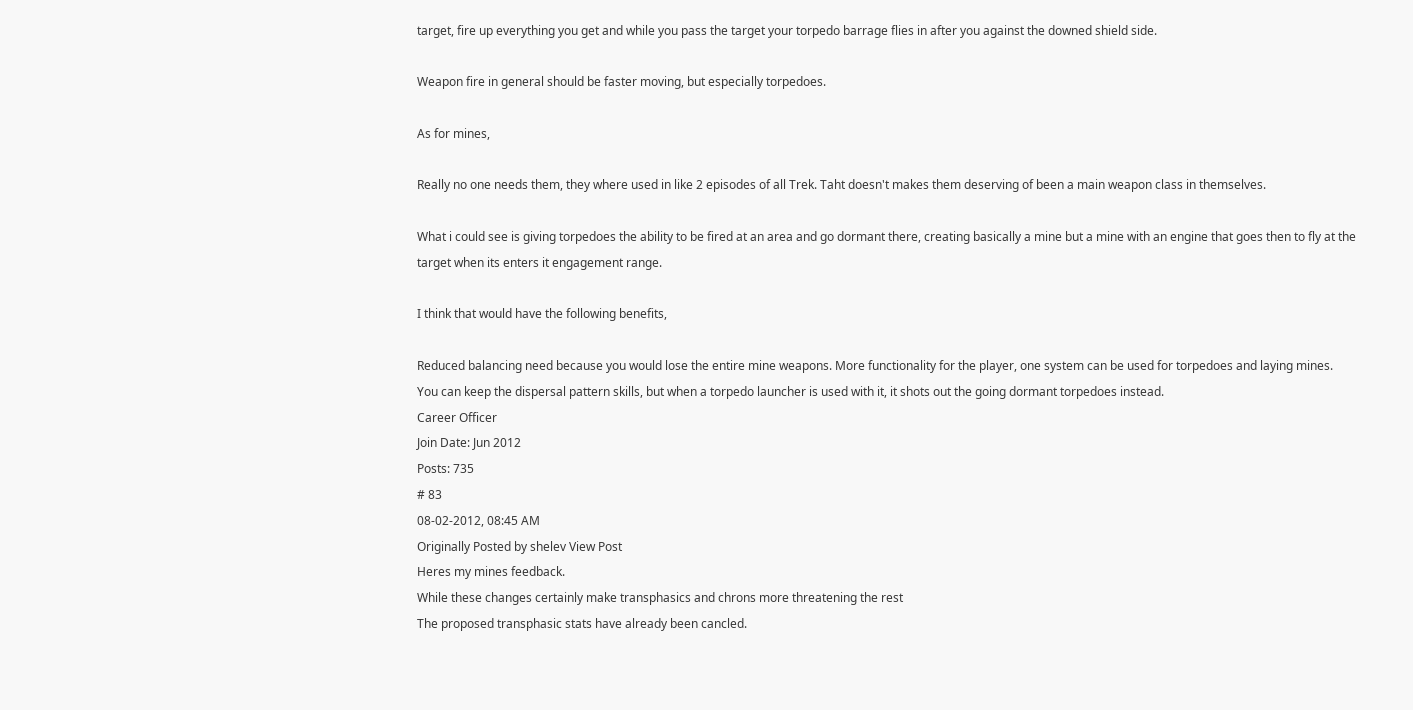target, fire up everything you get and while you pass the target your torpedo barrage flies in after you against the downed shield side.

Weapon fire in general should be faster moving, but especially torpedoes.

As for mines,

Really no one needs them, they where used in like 2 episodes of all Trek. Taht doesn't makes them deserving of been a main weapon class in themselves.

What i could see is giving torpedoes the ability to be fired at an area and go dormant there, creating basically a mine but a mine with an engine that goes then to fly at the target when its enters it engagement range.

I think that would have the following benefits,

Reduced balancing need because you would lose the entire mine weapons. More functionality for the player, one system can be used for torpedoes and laying mines.
You can keep the dispersal pattern skills, but when a torpedo launcher is used with it, it shots out the going dormant torpedoes instead.
Career Officer
Join Date: Jun 2012
Posts: 735
# 83
08-02-2012, 08:45 AM
Originally Posted by shelev View Post
Heres my mines feedback.
While these changes certainly make transphasics and chrons more threatening the rest
The proposed transphasic stats have already been cancled.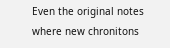Even the original notes where new chronitons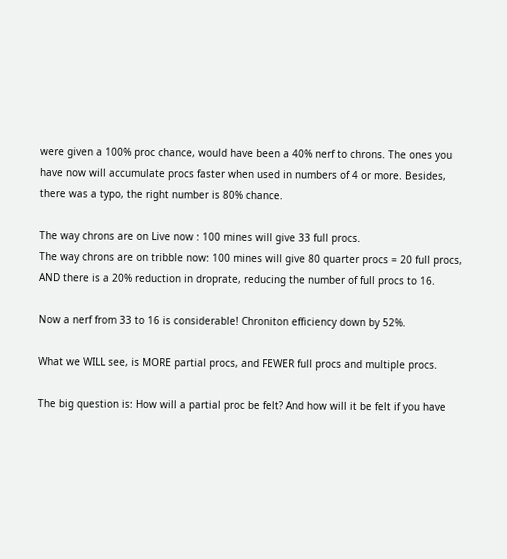were given a 100% proc chance, would have been a 40% nerf to chrons. The ones you have now will accumulate procs faster when used in numbers of 4 or more. Besides, there was a typo, the right number is 80% chance.

The way chrons are on Live now : 100 mines will give 33 full procs.
The way chrons are on tribble now: 100 mines will give 80 quarter procs = 20 full procs, AND there is a 20% reduction in droprate, reducing the number of full procs to 16.

Now a nerf from 33 to 16 is considerable! Chroniton efficiency down by 52%.

What we WILL see, is MORE partial procs, and FEWER full procs and multiple procs.

The big question is: How will a partial proc be felt? And how will it be felt if you have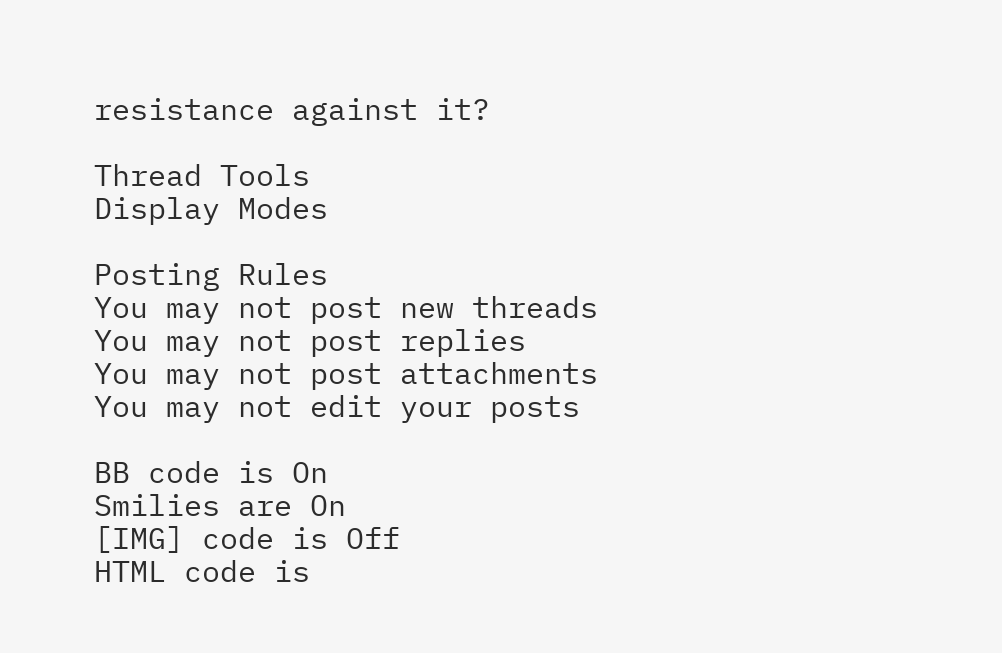resistance against it?

Thread Tools
Display Modes

Posting Rules
You may not post new threads
You may not post replies
You may not post attachments
You may not edit your posts

BB code is On
Smilies are On
[IMG] code is Off
HTML code is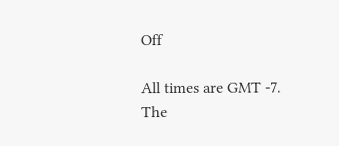Off

All times are GMT -7. The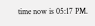time now is 05:17 PM.